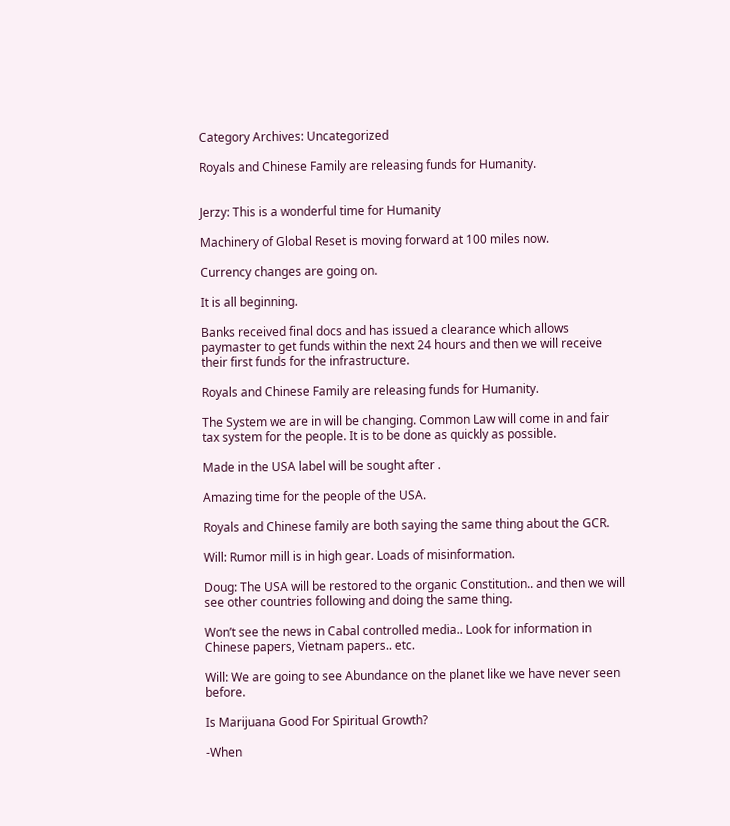Category Archives: Uncategorized

Royals and Chinese Family are releasing funds for Humanity.


Jerzy: This is a wonderful time for Humanity

Machinery of Global Reset is moving forward at 100 miles now.

Currency changes are going on.

It is all beginning.

Banks received final docs and has issued a clearance which allows paymaster to get funds within the next 24 hours and then we will receive their first funds for the infrastructure.

Royals and Chinese Family are releasing funds for Humanity.

The System we are in will be changing. Common Law will come in and fair tax system for the people. It is to be done as quickly as possible.

Made in the USA label will be sought after .

Amazing time for the people of the USA.

Royals and Chinese family are both saying the same thing about the GCR.

Will: Rumor mill is in high gear. Loads of misinformation.

Doug: The USA will be restored to the organic Constitution.. and then we will see other countries following and doing the same thing.

Won’t see the news in Cabal controlled media.. Look for information in Chinese papers, Vietnam papers.. etc.

Will: We are going to see Abundance on the planet like we have never seen before.

Is Marijuana Good For Spiritual Growth?

-When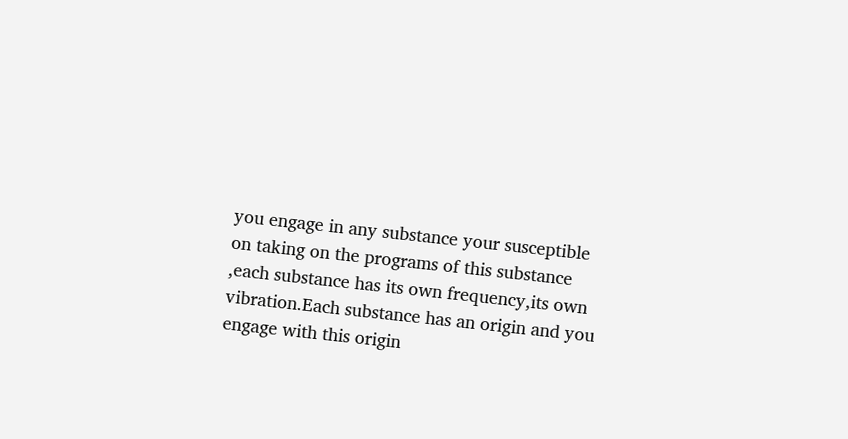you engage in any substance your susceptible on taking on the programs of this substance ,each substance has its own frequency,its own vibration.Each substance has an origin and you engage with this origin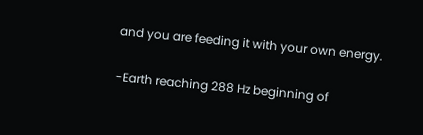and you are feeding it with your own energy.

-Earth reaching 288 Hz beginning of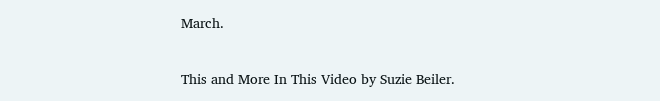March.

This and More In This Video by Suzie Beiler.